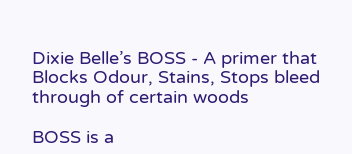Dixie Belle’s BOSS - A primer that Blocks Odour, Stains, Stops bleed through of certain woods

BOSS is a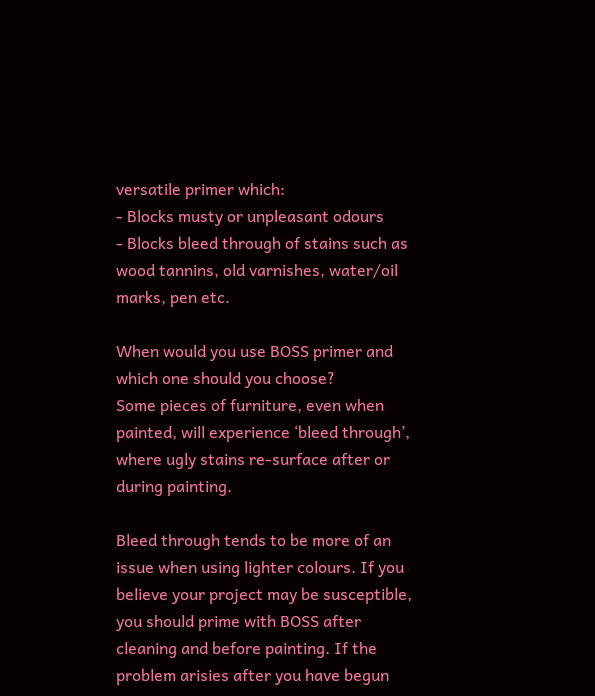versatile primer which:
- Blocks musty or unpleasant odours
- Blocks bleed through of stains such as wood tannins, old varnishes, water/oil marks, pen etc.

When would you use BOSS primer and which one should you choose?
Some pieces of furniture, even when painted, will experience ‘bleed through’, where ugly stains re-surface after or during painting.

Bleed through tends to be more of an issue when using lighter colours. If you believe your project may be susceptible, you should prime with BOSS after cleaning and before painting. If the problem arisies after you have begun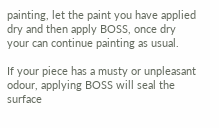painting, let the paint you have applied dry and then apply BOSS, once dry your can continue painting as usual.

If your piece has a musty or unpleasant odour, applying BOSS will seal the surface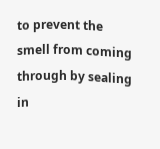to prevent the smell from coming through by sealing in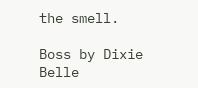the smell.

Boss by Dixie Belle